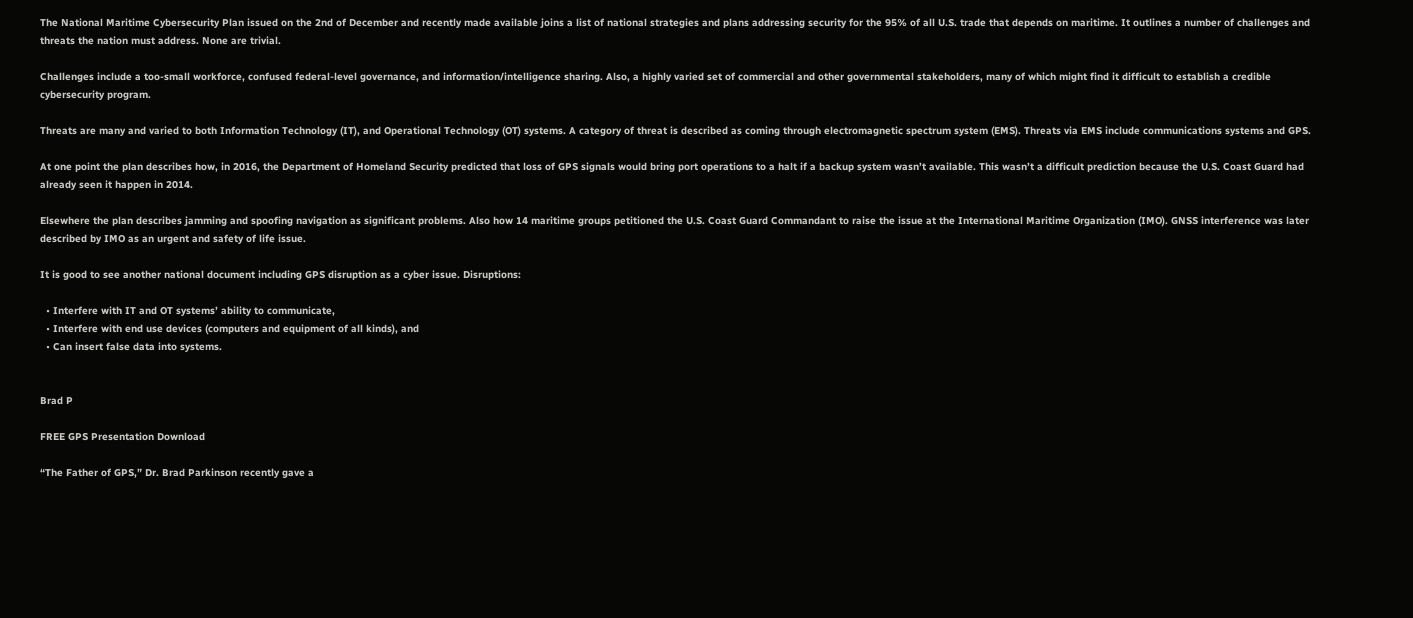The National Maritime Cybersecurity Plan issued on the 2nd of December and recently made available joins a list of national strategies and plans addressing security for the 95% of all U.S. trade that depends on maritime. It outlines a number of challenges and threats the nation must address. None are trivial.

Challenges include a too-small workforce, confused federal-level governance, and information/intelligence sharing. Also, a highly varied set of commercial and other governmental stakeholders, many of which might find it difficult to establish a credible cybersecurity program.

Threats are many and varied to both Information Technology (IT), and Operational Technology (OT) systems. A category of threat is described as coming through electromagnetic spectrum system (EMS). Threats via EMS include communications systems and GPS.

At one point the plan describes how, in 2016, the Department of Homeland Security predicted that loss of GPS signals would bring port operations to a halt if a backup system wasn’t available. This wasn’t a difficult prediction because the U.S. Coast Guard had already seen it happen in 2014.

Elsewhere the plan describes jamming and spoofing navigation as significant problems. Also how 14 maritime groups petitioned the U.S. Coast Guard Commandant to raise the issue at the International Maritime Organization (IMO). GNSS interference was later described by IMO as an urgent and safety of life issue.

It is good to see another national document including GPS disruption as a cyber issue. Disruptions:

  • Interfere with IT and OT systems’ ability to communicate,
  • Interfere with end use devices (computers and equipment of all kinds), and
  • Can insert false data into systems.


Brad P

FREE GPS Presentation Download

“The Father of GPS,” Dr. Brad Parkinson recently gave a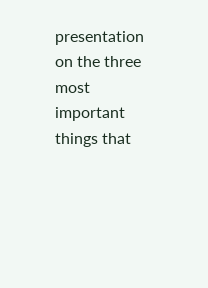presentation on the three most important things that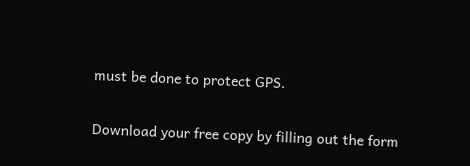must be done to protect GPS.

Download your free copy by filling out the form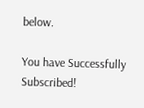below.

You have Successfully Subscribed!